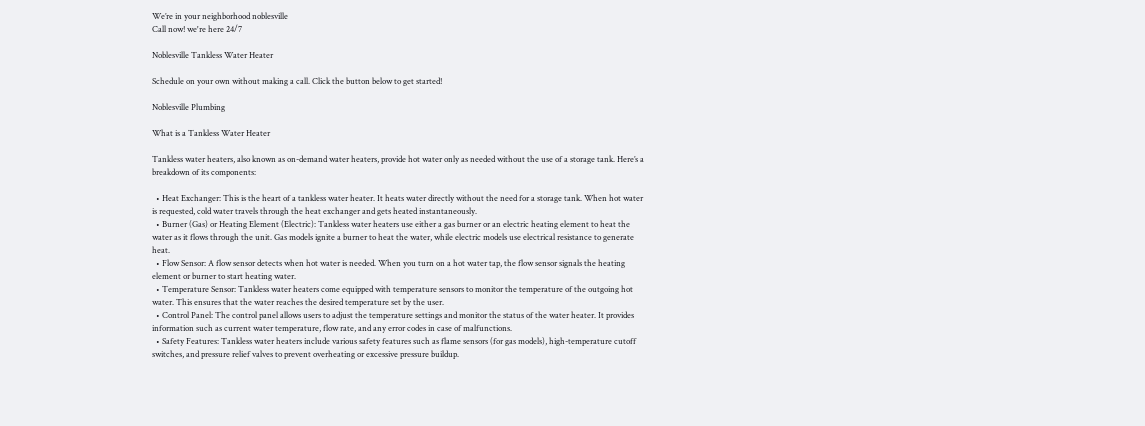We’re in your neighborhood noblesville
Call now! we're here 24/7

Noblesville Tankless Water Heater

Schedule on your own without making a call. Click the button below to get started!

Noblesville Plumbing

What is a Tankless Water Heater

Tankless water heaters, also known as on-demand water heaters, provide hot water only as needed without the use of a storage tank. Here’s a breakdown of its components:

  • Heat Exchanger: This is the heart of a tankless water heater. It heats water directly without the need for a storage tank. When hot water is requested, cold water travels through the heat exchanger and gets heated instantaneously.
  • Burner (Gas) or Heating Element (Electric): Tankless water heaters use either a gas burner or an electric heating element to heat the water as it flows through the unit. Gas models ignite a burner to heat the water, while electric models use electrical resistance to generate heat.
  • Flow Sensor: A flow sensor detects when hot water is needed. When you turn on a hot water tap, the flow sensor signals the heating element or burner to start heating water.
  • Temperature Sensor: Tankless water heaters come equipped with temperature sensors to monitor the temperature of the outgoing hot water. This ensures that the water reaches the desired temperature set by the user.
  • Control Panel: The control panel allows users to adjust the temperature settings and monitor the status of the water heater. It provides information such as current water temperature, flow rate, and any error codes in case of malfunctions.
  • Safety Features: Tankless water heaters include various safety features such as flame sensors (for gas models), high-temperature cutoff switches, and pressure relief valves to prevent overheating or excessive pressure buildup.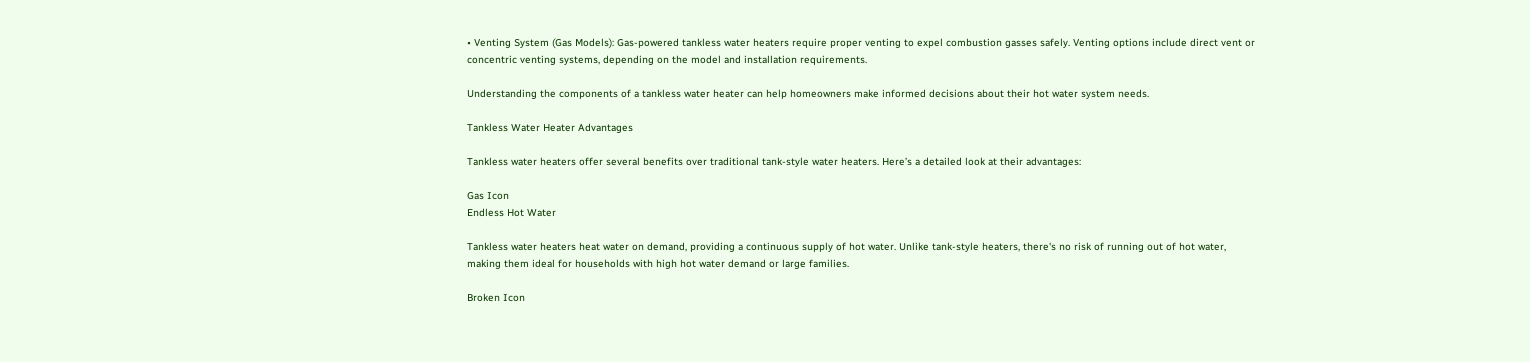• Venting System (Gas Models): Gas-powered tankless water heaters require proper venting to expel combustion gasses safely. Venting options include direct vent or concentric venting systems, depending on the model and installation requirements.

Understanding the components of a tankless water heater can help homeowners make informed decisions about their hot water system needs.

Tankless Water Heater Advantages

Tankless water heaters offer several benefits over traditional tank-style water heaters. Here’s a detailed look at their advantages:

Gas Icon
Endless Hot Water

Tankless water heaters heat water on demand, providing a continuous supply of hot water. Unlike tank-style heaters, there's no risk of running out of hot water, making them ideal for households with high hot water demand or large families.

Broken Icon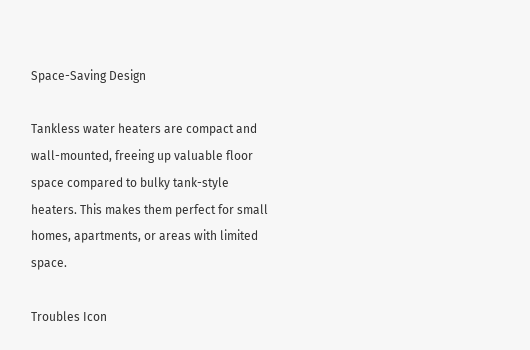Space-Saving Design

Tankless water heaters are compact and wall-mounted, freeing up valuable floor space compared to bulky tank-style heaters. This makes them perfect for small homes, apartments, or areas with limited space.

Troubles Icon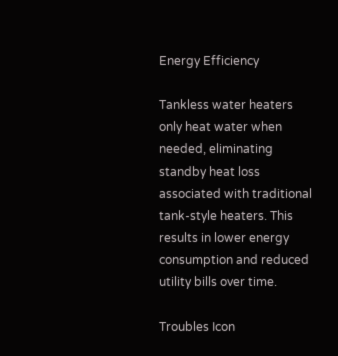Energy Efficiency

Tankless water heaters only heat water when needed, eliminating standby heat loss associated with traditional tank-style heaters. This results in lower energy consumption and reduced utility bills over time.

Troubles Icon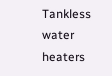Tankless water heaters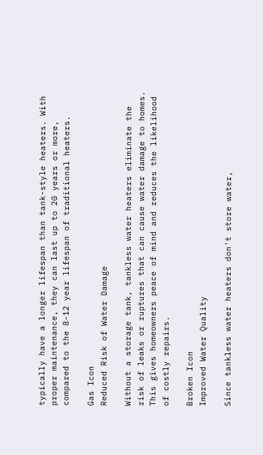typically have a longer lifespan than tank-style heaters. With proper maintenance, they can last up to 20 years or more, compared to the 8-12 year lifespan of traditional heaters.

Gas Icon
Reduced Risk of Water Damage

Without a storage tank, tankless water heaters eliminate the risk of leaks or ruptures that can cause water damage to homes. This gives homeowners peace of mind and reduces the likelihood of costly repairs.

Broken Icon
Improved Water Quality

Since tankless water heaters don't store water,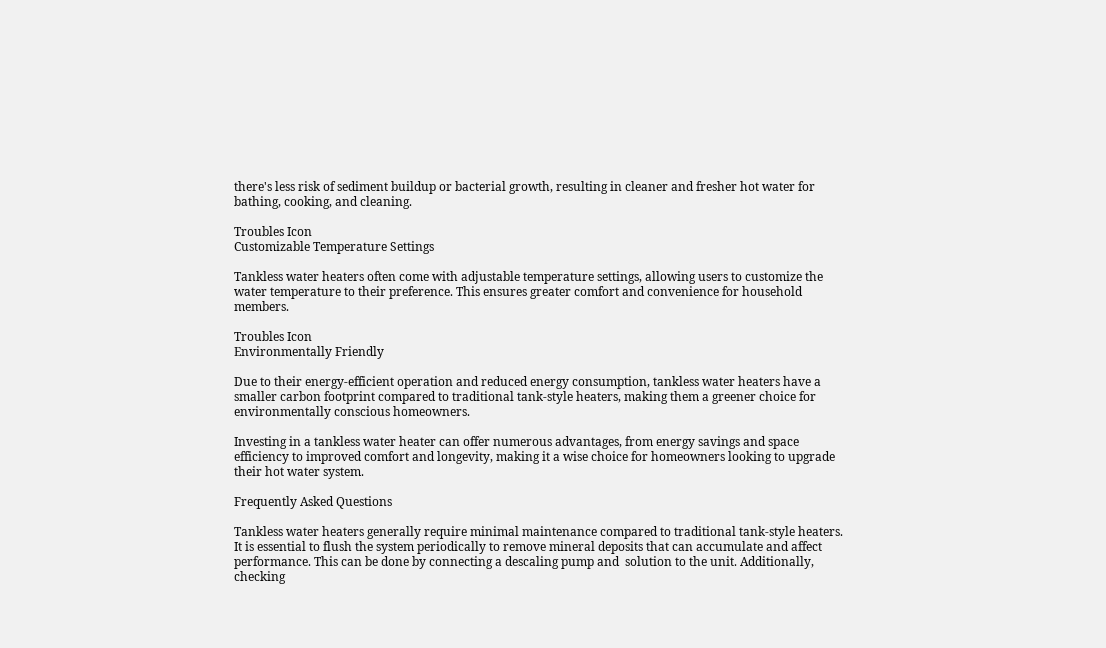there's less risk of sediment buildup or bacterial growth, resulting in cleaner and fresher hot water for bathing, cooking, and cleaning.

Troubles Icon
Customizable Temperature Settings

Tankless water heaters often come with adjustable temperature settings, allowing users to customize the water temperature to their preference. This ensures greater comfort and convenience for household members.

Troubles Icon
Environmentally Friendly

Due to their energy-efficient operation and reduced energy consumption, tankless water heaters have a smaller carbon footprint compared to traditional tank-style heaters, making them a greener choice for environmentally conscious homeowners.

Investing in a tankless water heater can offer numerous advantages, from energy savings and space efficiency to improved comfort and longevity, making it a wise choice for homeowners looking to upgrade their hot water system.

Frequently Asked Questions

Tankless water heaters generally require minimal maintenance compared to traditional tank-style heaters. It is essential to flush the system periodically to remove mineral deposits that can accumulate and affect performance. This can be done by connecting a descaling pump and  solution to the unit. Additionally, checking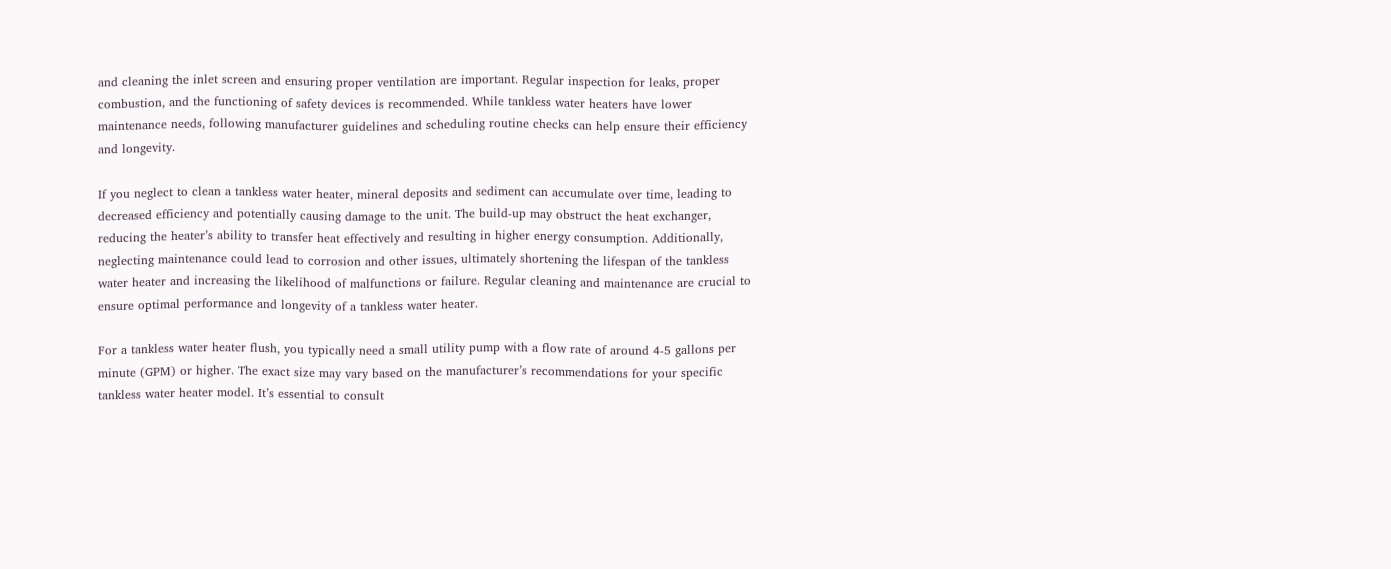and cleaning the inlet screen and ensuring proper ventilation are important. Regular inspection for leaks, proper combustion, and the functioning of safety devices is recommended. While tankless water heaters have lower maintenance needs, following manufacturer guidelines and scheduling routine checks can help ensure their efficiency and longevity.

If you neglect to clean a tankless water heater, mineral deposits and sediment can accumulate over time, leading to decreased efficiency and potentially causing damage to the unit. The build-up may obstruct the heat exchanger, reducing the heater’s ability to transfer heat effectively and resulting in higher energy consumption. Additionally, neglecting maintenance could lead to corrosion and other issues, ultimately shortening the lifespan of the tankless water heater and increasing the likelihood of malfunctions or failure. Regular cleaning and maintenance are crucial to ensure optimal performance and longevity of a tankless water heater.

For a tankless water heater flush, you typically need a small utility pump with a flow rate of around 4-5 gallons per minute (GPM) or higher. The exact size may vary based on the manufacturer’s recommendations for your specific tankless water heater model. It’s essential to consult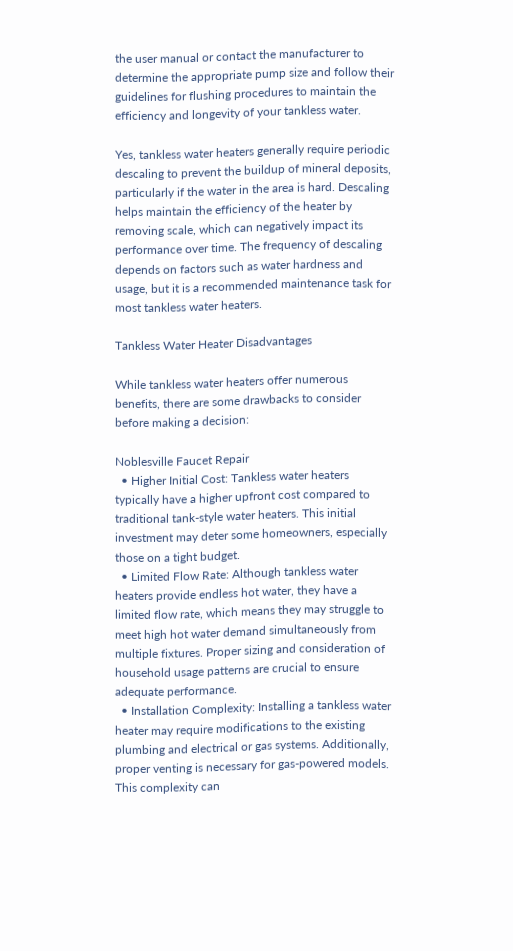the user manual or contact the manufacturer to determine the appropriate pump size and follow their guidelines for flushing procedures to maintain the efficiency and longevity of your tankless water.

Yes, tankless water heaters generally require periodic descaling to prevent the buildup of mineral deposits, particularly if the water in the area is hard. Descaling helps maintain the efficiency of the heater by removing scale, which can negatively impact its performance over time. The frequency of descaling depends on factors such as water hardness and usage, but it is a recommended maintenance task for most tankless water heaters.

Tankless Water Heater Disadvantages

While tankless water heaters offer numerous benefits, there are some drawbacks to consider before making a decision:

Noblesville Faucet Repair
  • Higher Initial Cost: Tankless water heaters typically have a higher upfront cost compared to traditional tank-style water heaters. This initial investment may deter some homeowners, especially those on a tight budget.
  • Limited Flow Rate: Although tankless water heaters provide endless hot water, they have a limited flow rate, which means they may struggle to meet high hot water demand simultaneously from multiple fixtures. Proper sizing and consideration of household usage patterns are crucial to ensure adequate performance.
  • Installation Complexity: Installing a tankless water heater may require modifications to the existing plumbing and electrical or gas systems. Additionally, proper venting is necessary for gas-powered models. This complexity can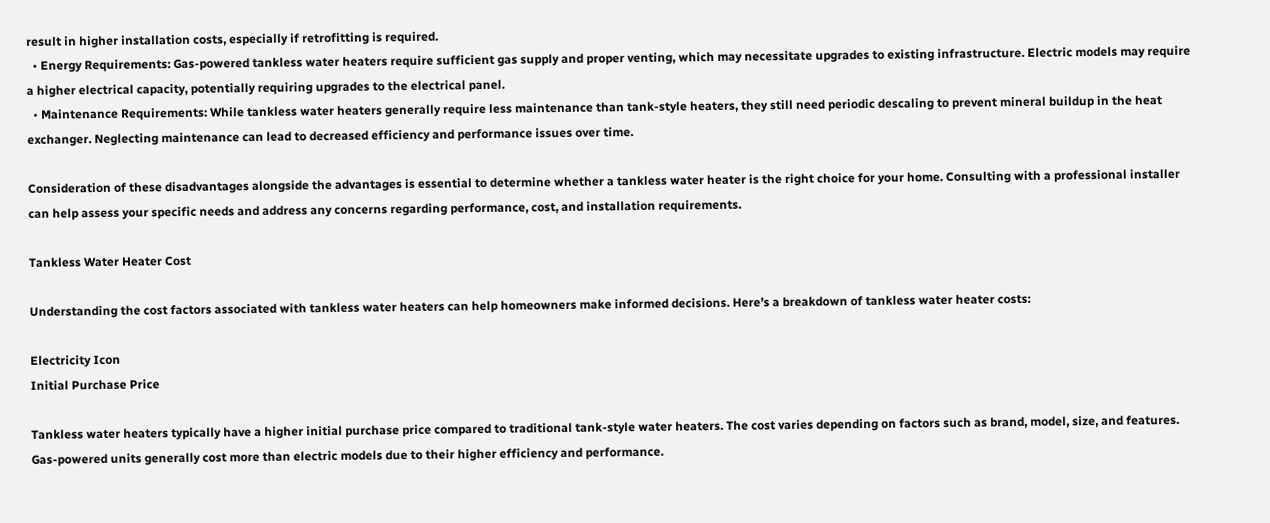result in higher installation costs, especially if retrofitting is required.
  • Energy Requirements: Gas-powered tankless water heaters require sufficient gas supply and proper venting, which may necessitate upgrades to existing infrastructure. Electric models may require a higher electrical capacity, potentially requiring upgrades to the electrical panel.
  • Maintenance Requirements: While tankless water heaters generally require less maintenance than tank-style heaters, they still need periodic descaling to prevent mineral buildup in the heat exchanger. Neglecting maintenance can lead to decreased efficiency and performance issues over time.

Consideration of these disadvantages alongside the advantages is essential to determine whether a tankless water heater is the right choice for your home. Consulting with a professional installer can help assess your specific needs and address any concerns regarding performance, cost, and installation requirements.

Tankless Water Heater Cost

Understanding the cost factors associated with tankless water heaters can help homeowners make informed decisions. Here’s a breakdown of tankless water heater costs:

Electricity Icon
Initial Purchase Price

Tankless water heaters typically have a higher initial purchase price compared to traditional tank-style water heaters. The cost varies depending on factors such as brand, model, size, and features. Gas-powered units generally cost more than electric models due to their higher efficiency and performance.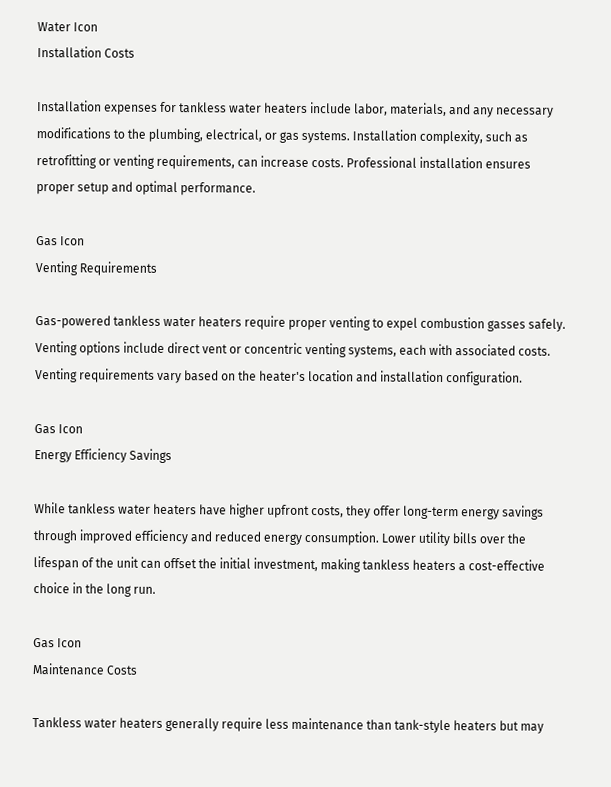Water Icon
Installation Costs

Installation expenses for tankless water heaters include labor, materials, and any necessary modifications to the plumbing, electrical, or gas systems. Installation complexity, such as retrofitting or venting requirements, can increase costs. Professional installation ensures proper setup and optimal performance.

Gas Icon
Venting Requirements

Gas-powered tankless water heaters require proper venting to expel combustion gasses safely. Venting options include direct vent or concentric venting systems, each with associated costs. Venting requirements vary based on the heater's location and installation configuration.

Gas Icon
Energy Efficiency Savings

While tankless water heaters have higher upfront costs, they offer long-term energy savings through improved efficiency and reduced energy consumption. Lower utility bills over the lifespan of the unit can offset the initial investment, making tankless heaters a cost-effective choice in the long run.

Gas Icon
Maintenance Costs

Tankless water heaters generally require less maintenance than tank-style heaters but may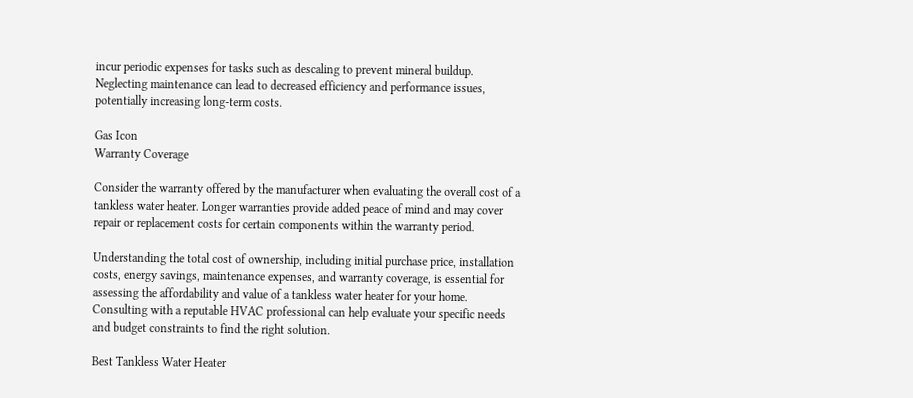incur periodic expenses for tasks such as descaling to prevent mineral buildup. Neglecting maintenance can lead to decreased efficiency and performance issues, potentially increasing long-term costs.

Gas Icon
Warranty Coverage

Consider the warranty offered by the manufacturer when evaluating the overall cost of a tankless water heater. Longer warranties provide added peace of mind and may cover repair or replacement costs for certain components within the warranty period.

Understanding the total cost of ownership, including initial purchase price, installation costs, energy savings, maintenance expenses, and warranty coverage, is essential for assessing the affordability and value of a tankless water heater for your home. Consulting with a reputable HVAC professional can help evaluate your specific needs and budget constraints to find the right solution.

Best Tankless Water Heater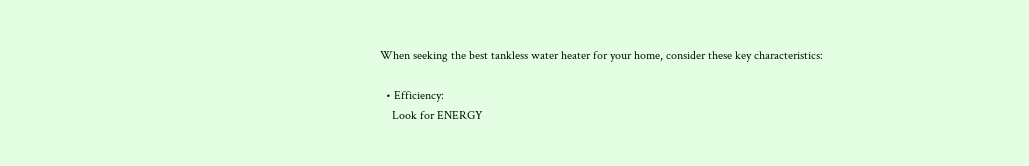When seeking the best tankless water heater for your home, consider these key characteristics:

  • Efficiency:
    Look for ENERGY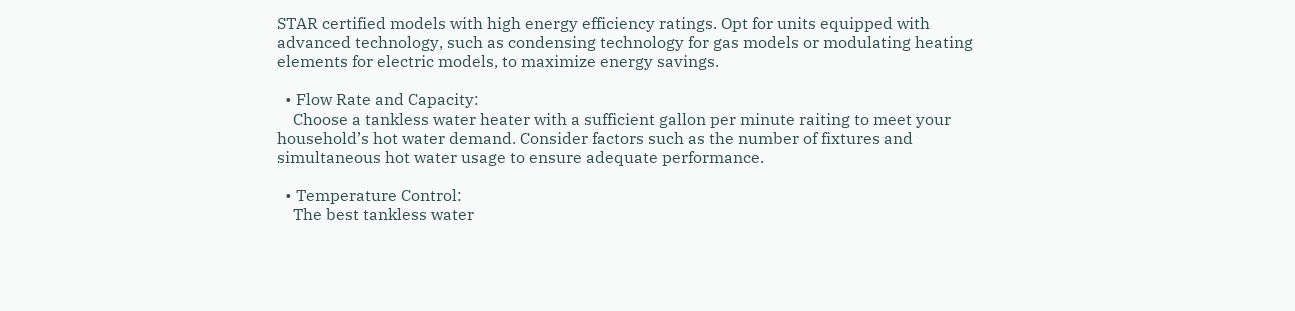STAR certified models with high energy efficiency ratings. Opt for units equipped with advanced technology, such as condensing technology for gas models or modulating heating elements for electric models, to maximize energy savings.

  • Flow Rate and Capacity:
    Choose a tankless water heater with a sufficient gallon per minute raiting to meet your household’s hot water demand. Consider factors such as the number of fixtures and simultaneous hot water usage to ensure adequate performance.

  • Temperature Control:
    The best tankless water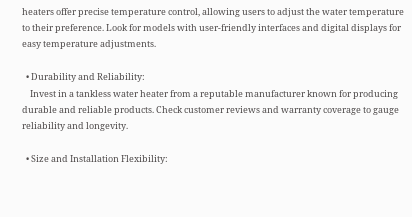heaters offer precise temperature control, allowing users to adjust the water temperature to their preference. Look for models with user-friendly interfaces and digital displays for easy temperature adjustments.

  • Durability and Reliability:
    Invest in a tankless water heater from a reputable manufacturer known for producing durable and reliable products. Check customer reviews and warranty coverage to gauge reliability and longevity.

  • Size and Installation Flexibility: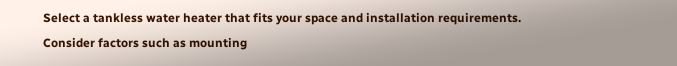Select a tankless water heater that fits your space and installation requirements. Consider factors such as mounting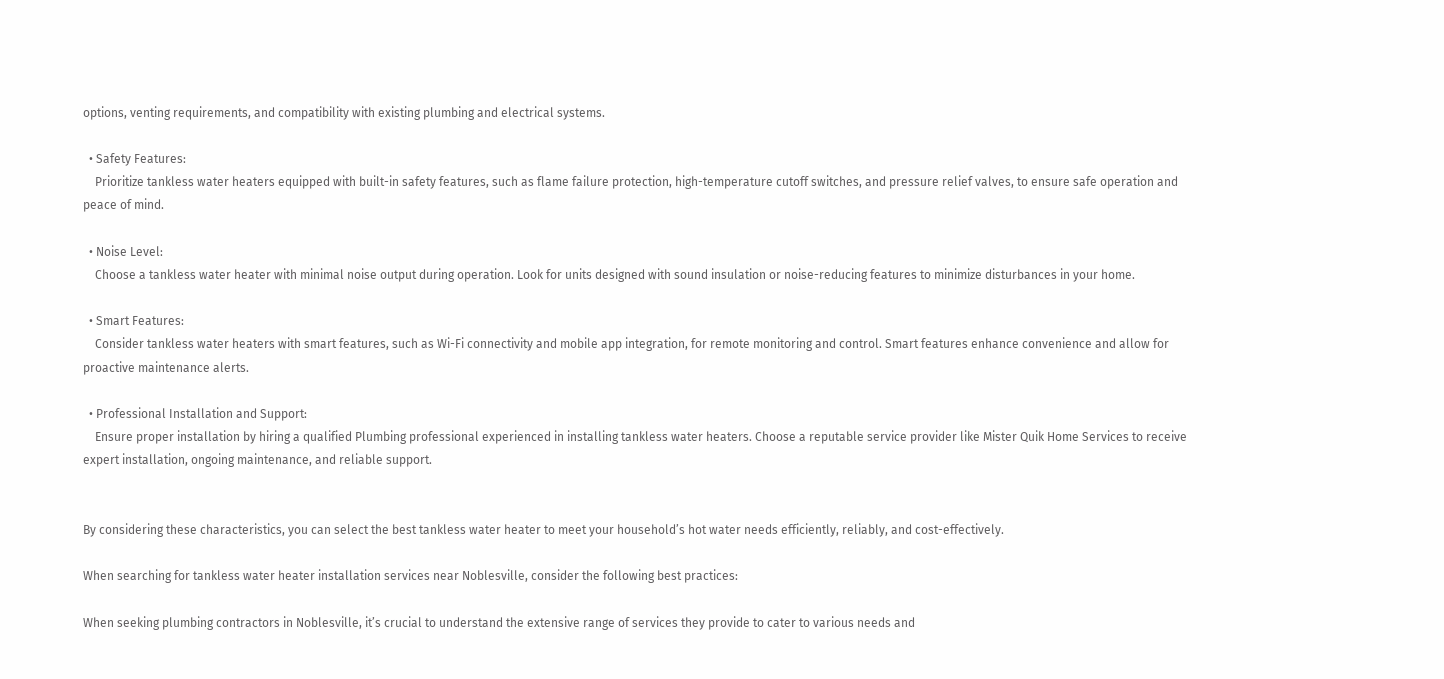options, venting requirements, and compatibility with existing plumbing and electrical systems.

  • Safety Features:
    Prioritize tankless water heaters equipped with built-in safety features, such as flame failure protection, high-temperature cutoff switches, and pressure relief valves, to ensure safe operation and peace of mind.

  • Noise Level:
    Choose a tankless water heater with minimal noise output during operation. Look for units designed with sound insulation or noise-reducing features to minimize disturbances in your home.

  • Smart Features:
    Consider tankless water heaters with smart features, such as Wi-Fi connectivity and mobile app integration, for remote monitoring and control. Smart features enhance convenience and allow for proactive maintenance alerts.

  • Professional Installation and Support:
    Ensure proper installation by hiring a qualified Plumbing professional experienced in installing tankless water heaters. Choose a reputable service provider like Mister Quik Home Services to receive expert installation, ongoing maintenance, and reliable support.


By considering these characteristics, you can select the best tankless water heater to meet your household’s hot water needs efficiently, reliably, and cost-effectively.

When searching for tankless water heater installation services near Noblesville, consider the following best practices:

When seeking plumbing contractors in Noblesville, it’s crucial to understand the extensive range of services they provide to cater to various needs and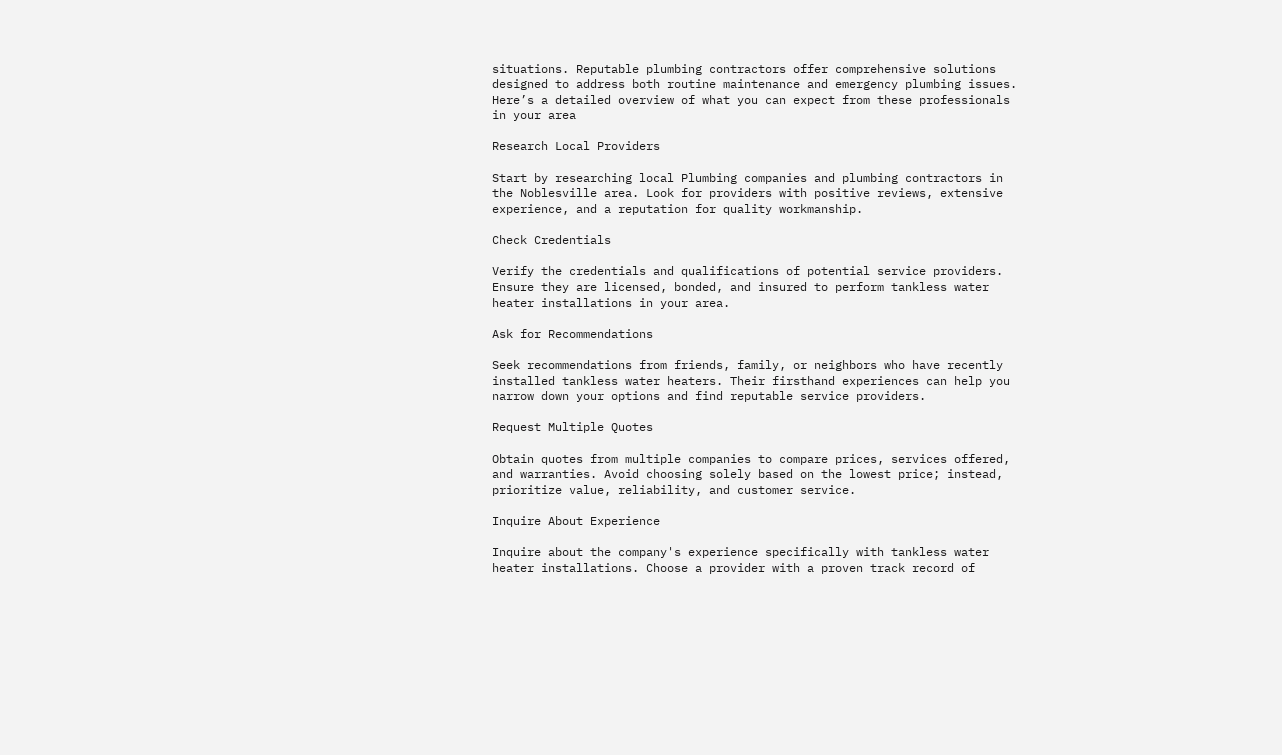situations. Reputable plumbing contractors offer comprehensive solutions designed to address both routine maintenance and emergency plumbing issues. Here’s a detailed overview of what you can expect from these professionals in your area

Research Local Providers

Start by researching local Plumbing companies and plumbing contractors in the Noblesville area. Look for providers with positive reviews, extensive experience, and a reputation for quality workmanship.

Check Credentials

Verify the credentials and qualifications of potential service providers. Ensure they are licensed, bonded, and insured to perform tankless water heater installations in your area.

Ask for Recommendations

Seek recommendations from friends, family, or neighbors who have recently installed tankless water heaters. Their firsthand experiences can help you narrow down your options and find reputable service providers.

Request Multiple Quotes

Obtain quotes from multiple companies to compare prices, services offered, and warranties. Avoid choosing solely based on the lowest price; instead, prioritize value, reliability, and customer service.

Inquire About Experience

Inquire about the company's experience specifically with tankless water heater installations. Choose a provider with a proven track record of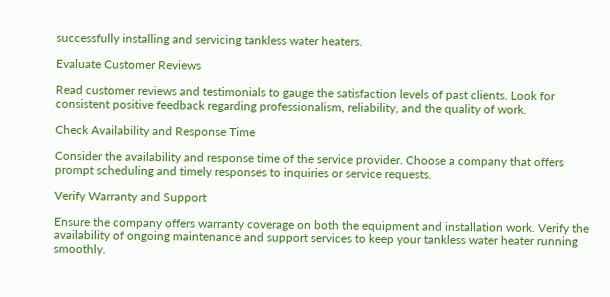successfully installing and servicing tankless water heaters.

Evaluate Customer Reviews

Read customer reviews and testimonials to gauge the satisfaction levels of past clients. Look for consistent positive feedback regarding professionalism, reliability, and the quality of work.

Check Availability and Response Time

Consider the availability and response time of the service provider. Choose a company that offers prompt scheduling and timely responses to inquiries or service requests.

Verify Warranty and Support

Ensure the company offers warranty coverage on both the equipment and installation work. Verify the availability of ongoing maintenance and support services to keep your tankless water heater running smoothly.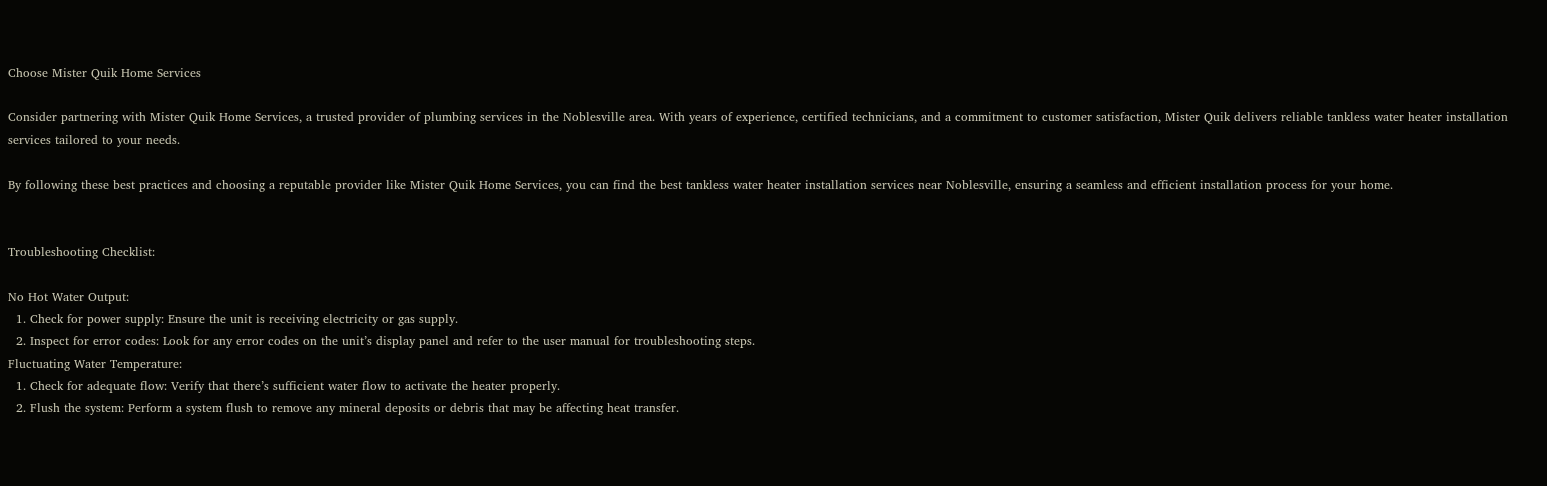Choose Mister Quik Home Services

Consider partnering with Mister Quik Home Services, a trusted provider of plumbing services in the Noblesville area. With years of experience, certified technicians, and a commitment to customer satisfaction, Mister Quik delivers reliable tankless water heater installation services tailored to your needs.

By following these best practices and choosing a reputable provider like Mister Quik Home Services, you can find the best tankless water heater installation services near Noblesville, ensuring a seamless and efficient installation process for your home.


Troubleshooting Checklist:

No Hot Water Output:
  1. Check for power supply: Ensure the unit is receiving electricity or gas supply.
  2. Inspect for error codes: Look for any error codes on the unit’s display panel and refer to the user manual for troubleshooting steps.
Fluctuating Water Temperature:
  1. Check for adequate flow: Verify that there’s sufficient water flow to activate the heater properly.
  2. Flush the system: Perform a system flush to remove any mineral deposits or debris that may be affecting heat transfer.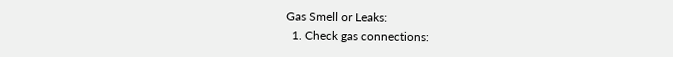Gas Smell or Leaks:
  1. Check gas connections: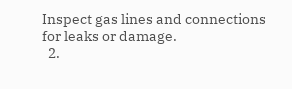Inspect gas lines and connections for leaks or damage.
  2.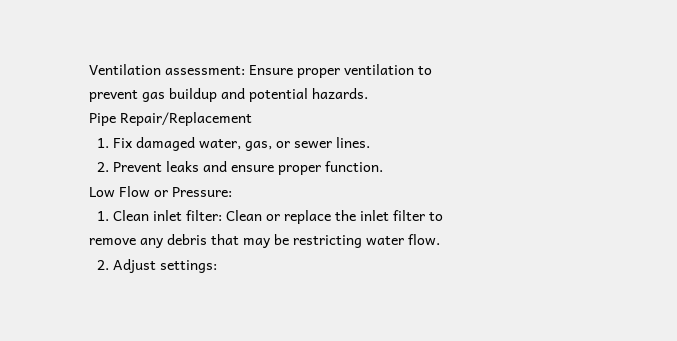Ventilation assessment: Ensure proper ventilation to prevent gas buildup and potential hazards.
Pipe Repair/Replacement
  1. Fix damaged water, gas, or sewer lines.
  2. Prevent leaks and ensure proper function.
Low Flow or Pressure:
  1. Clean inlet filter: Clean or replace the inlet filter to remove any debris that may be restricting water flow.
  2. Adjust settings: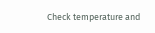Check temperature and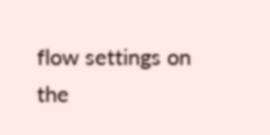flow settings on the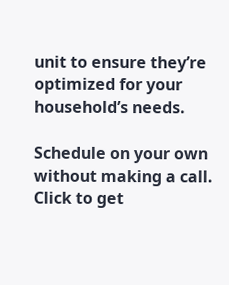unit to ensure they’re optimized for your household’s needs.

Schedule on your own without making a call. Click to get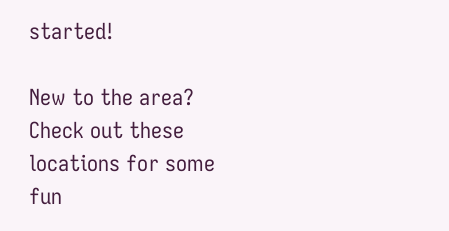started!

New to the area? Check out these locations for some fun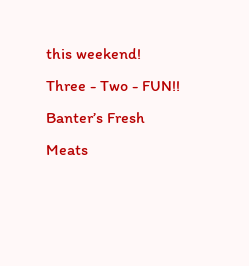this weekend!
Three - Two - FUN!!
Banter’s Fresh Meats